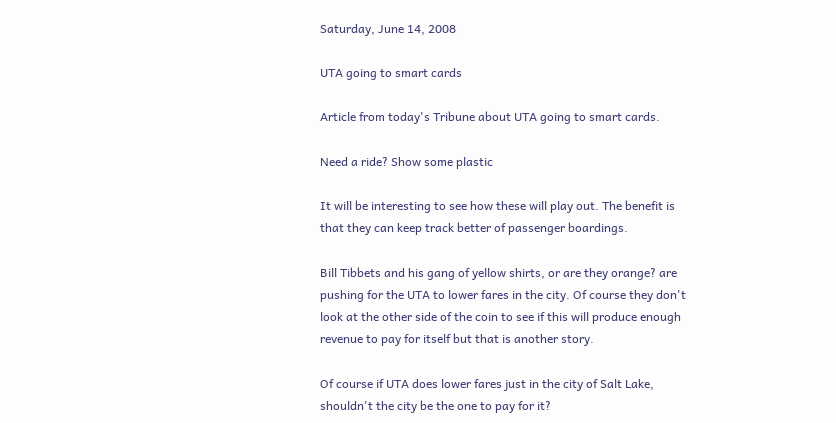Saturday, June 14, 2008

UTA going to smart cards

Article from today's Tribune about UTA going to smart cards.

Need a ride? Show some plastic

It will be interesting to see how these will play out. The benefit is that they can keep track better of passenger boardings.

Bill Tibbets and his gang of yellow shirts, or are they orange? are pushing for the UTA to lower fares in the city. Of course they don't look at the other side of the coin to see if this will produce enough revenue to pay for itself but that is another story.

Of course if UTA does lower fares just in the city of Salt Lake, shouldn't the city be the one to pay for it?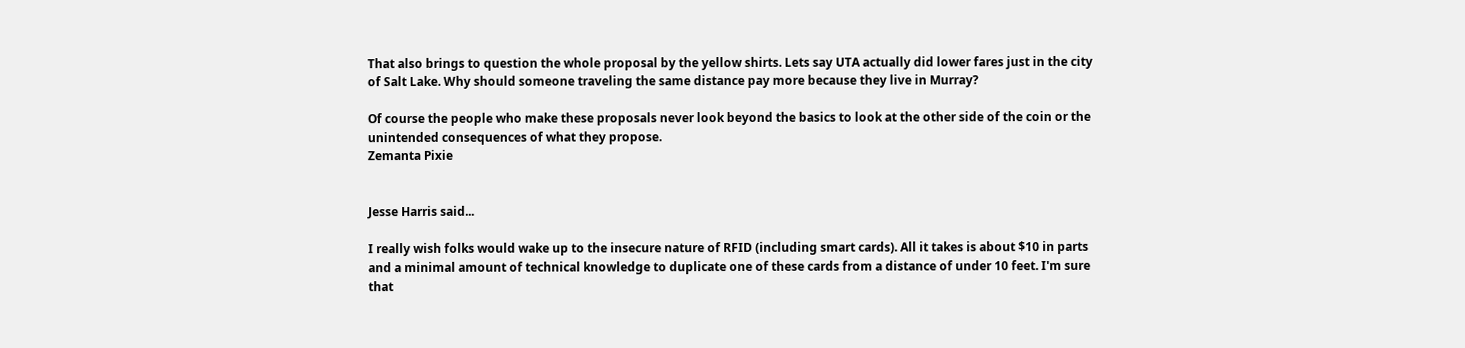That also brings to question the whole proposal by the yellow shirts. Lets say UTA actually did lower fares just in the city of Salt Lake. Why should someone traveling the same distance pay more because they live in Murray?

Of course the people who make these proposals never look beyond the basics to look at the other side of the coin or the unintended consequences of what they propose.
Zemanta Pixie


Jesse Harris said...

I really wish folks would wake up to the insecure nature of RFID (including smart cards). All it takes is about $10 in parts and a minimal amount of technical knowledge to duplicate one of these cards from a distance of under 10 feet. I'm sure that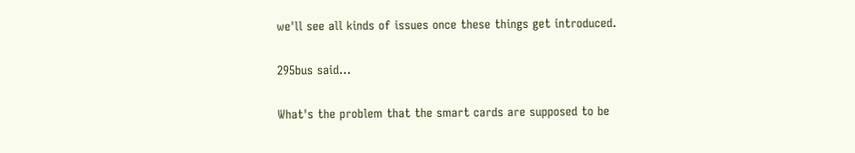we'll see all kinds of issues once these things get introduced.

295bus said...

What's the problem that the smart cards are supposed to be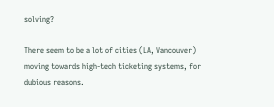solving?

There seem to be a lot of cities (LA, Vancouver) moving towards high-tech ticketing systems, for dubious reasons.